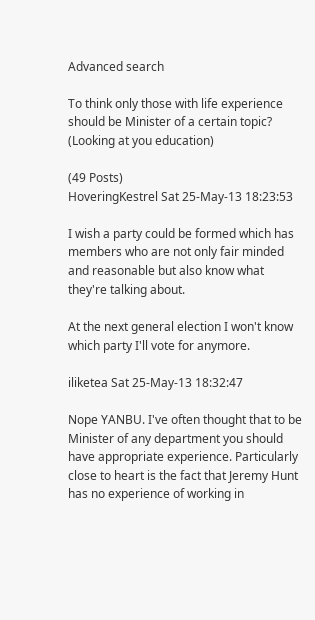Advanced search

To think only those with life experience should be Minister of a certain topic? (Looking at you education)

(49 Posts)
HoveringKestrel Sat 25-May-13 18:23:53

I wish a party could be formed which has members who are not only fair minded and reasonable but also know what they're talking about.

At the next general election I won't know which party I'll vote for anymore.

iliketea Sat 25-May-13 18:32:47

Nope YANBU. I've often thought that to be Minister of any department you should have appropriate experience. Particularly close to heart is the fact that Jeremy Hunt has no experience of working in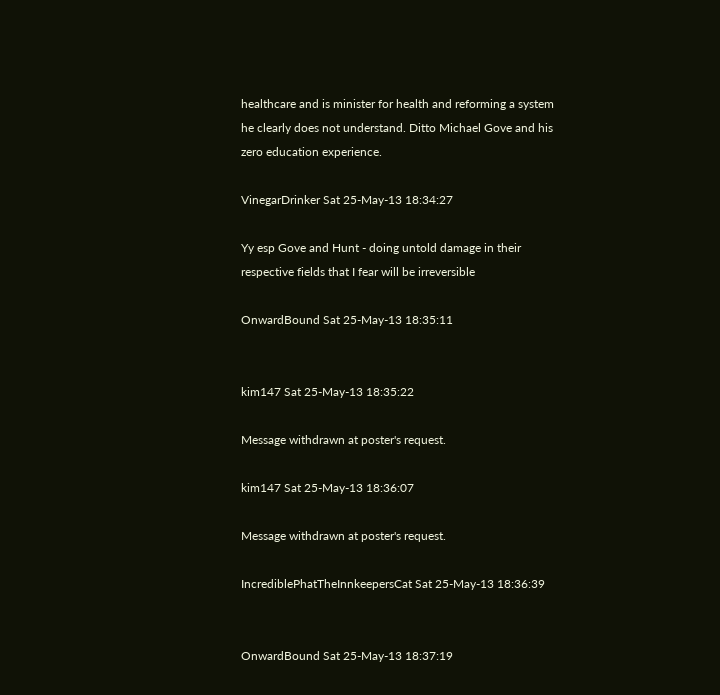healthcare and is minister for health and reforming a system he clearly does not understand. Ditto Michael Gove and his zero education experience.

VinegarDrinker Sat 25-May-13 18:34:27

Yy esp Gove and Hunt - doing untold damage in their respective fields that I fear will be irreversible

OnwardBound Sat 25-May-13 18:35:11


kim147 Sat 25-May-13 18:35:22

Message withdrawn at poster's request.

kim147 Sat 25-May-13 18:36:07

Message withdrawn at poster's request.

IncrediblePhatTheInnkeepersCat Sat 25-May-13 18:36:39


OnwardBound Sat 25-May-13 18:37:19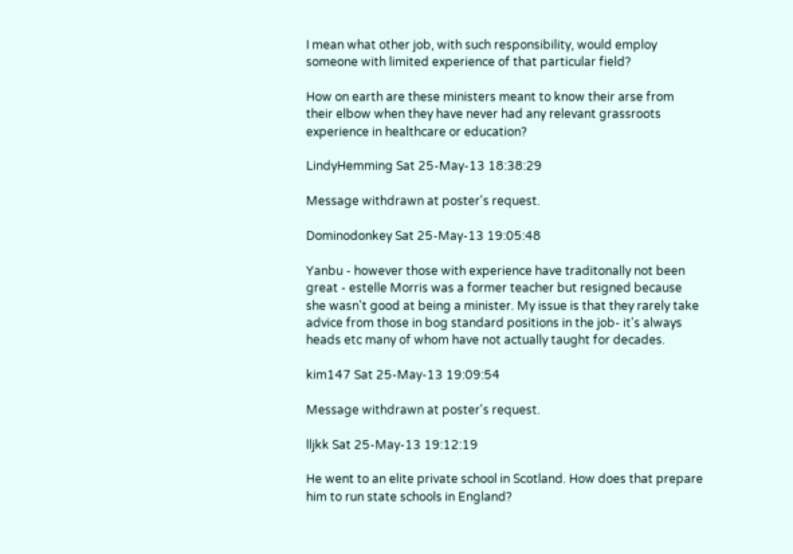I mean what other job, with such responsibility, would employ someone with limited experience of that particular field?

How on earth are these ministers meant to know their arse from their elbow when they have never had any relevant grassroots experience in healthcare or education?

LindyHemming Sat 25-May-13 18:38:29

Message withdrawn at poster's request.

Dominodonkey Sat 25-May-13 19:05:48

Yanbu - however those with experience have traditonally not been great - estelle Morris was a former teacher but resigned because she wasn't good at being a minister. My issue is that they rarely take advice from those in bog standard positions in the job- it's always heads etc many of whom have not actually taught for decades.

kim147 Sat 25-May-13 19:09:54

Message withdrawn at poster's request.

lljkk Sat 25-May-13 19:12:19

He went to an elite private school in Scotland. How does that prepare him to run state schools in England?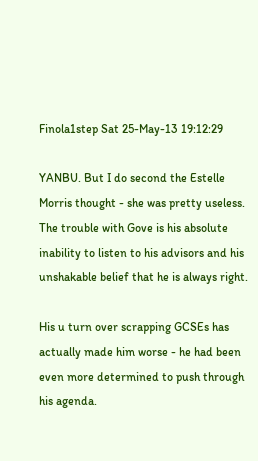Finola1step Sat 25-May-13 19:12:29

YANBU. But I do second the Estelle Morris thought - she was pretty useless. The trouble with Gove is his absolute inability to listen to his advisors and his unshakable belief that he is always right.

His u turn over scrapping GCSEs has actually made him worse - he had been even more determined to push through his agenda.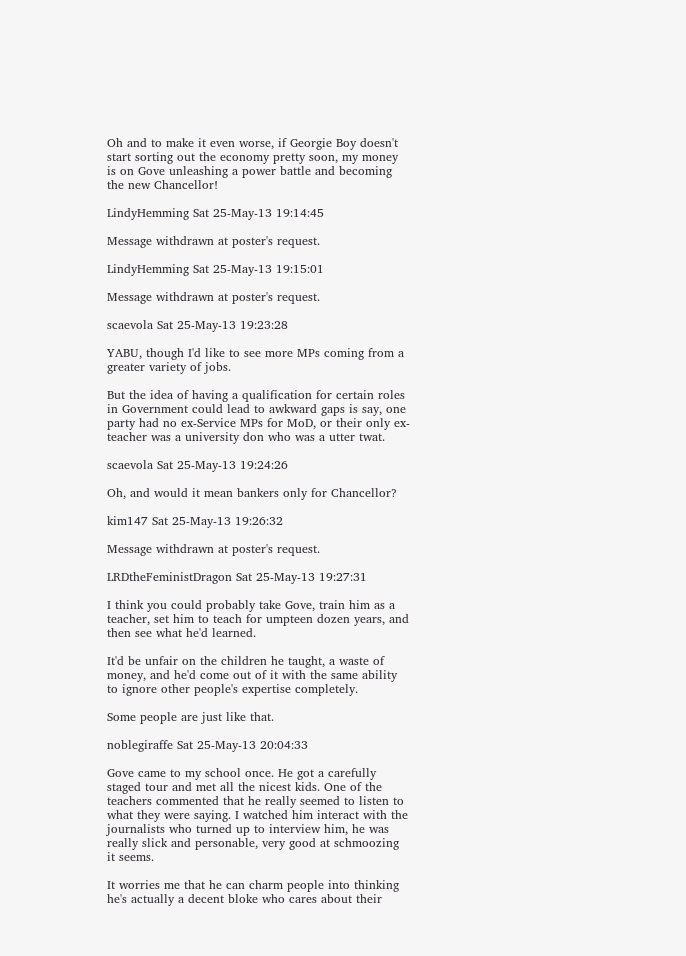Oh and to make it even worse, if Georgie Boy doesn't start sorting out the economy pretty soon, my money is on Gove unleashing a power battle and becoming the new Chancellor!

LindyHemming Sat 25-May-13 19:14:45

Message withdrawn at poster's request.

LindyHemming Sat 25-May-13 19:15:01

Message withdrawn at poster's request.

scaevola Sat 25-May-13 19:23:28

YABU, though I'd like to see more MPs coming from a greater variety of jobs.

But the idea of having a qualification for certain roles in Government could lead to awkward gaps is say, one party had no ex-Service MPs for MoD, or their only ex-teacher was a university don who was a utter twat.

scaevola Sat 25-May-13 19:24:26

Oh, and would it mean bankers only for Chancellor?

kim147 Sat 25-May-13 19:26:32

Message withdrawn at poster's request.

LRDtheFeministDragon Sat 25-May-13 19:27:31

I think you could probably take Gove, train him as a teacher, set him to teach for umpteen dozen years, and then see what he'd learned.

It'd be unfair on the children he taught, a waste of money, and he'd come out of it with the same ability to ignore other people's expertise completely.

Some people are just like that.

noblegiraffe Sat 25-May-13 20:04:33

Gove came to my school once. He got a carefully staged tour and met all the nicest kids. One of the teachers commented that he really seemed to listen to what they were saying. I watched him interact with the journalists who turned up to interview him, he was really slick and personable, very good at schmoozing it seems.

It worries me that he can charm people into thinking he's actually a decent bloke who cares about their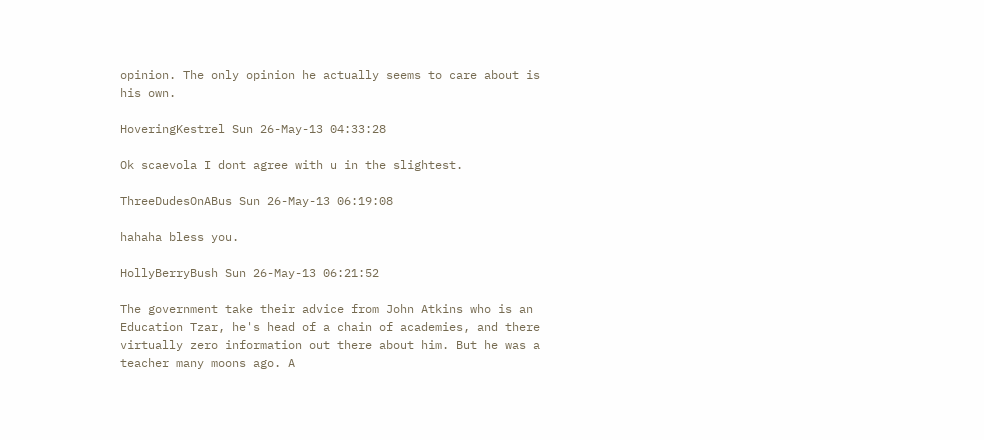opinion. The only opinion he actually seems to care about is his own.

HoveringKestrel Sun 26-May-13 04:33:28

Ok scaevola I dont agree with u in the slightest.

ThreeDudesOnABus Sun 26-May-13 06:19:08

hahaha bless you.

HollyBerryBush Sun 26-May-13 06:21:52

The government take their advice from John Atkins who is an Education Tzar, he's head of a chain of academies, and there virtually zero information out there about him. But he was a teacher many moons ago. A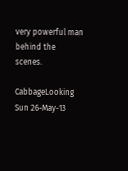very powerful man behind the scenes.

CabbageLooking Sun 26-May-13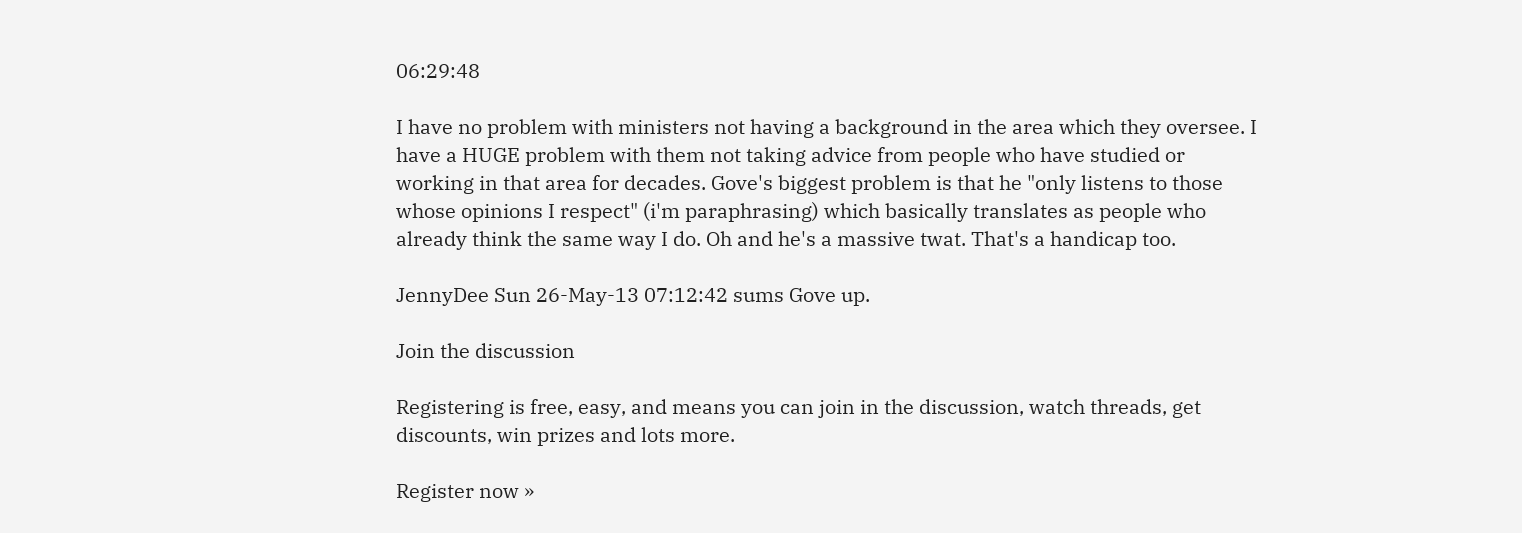06:29:48

I have no problem with ministers not having a background in the area which they oversee. I have a HUGE problem with them not taking advice from people who have studied or working in that area for decades. Gove's biggest problem is that he "only listens to those whose opinions I respect" (i'm paraphrasing) which basically translates as people who already think the same way I do. Oh and he's a massive twat. That's a handicap too.

JennyDee Sun 26-May-13 07:12:42 sums Gove up.

Join the discussion

Registering is free, easy, and means you can join in the discussion, watch threads, get discounts, win prizes and lots more.

Register now »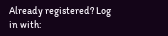Already registered? Log in with: